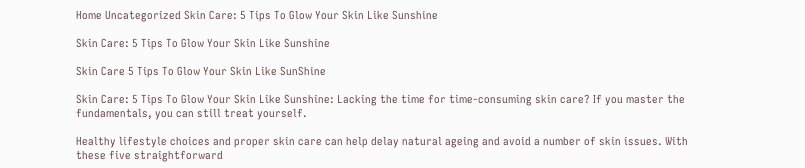Home Uncategorized Skin Care: 5 Tips To Glow Your Skin Like Sunshine

Skin Care: 5 Tips To Glow Your Skin Like Sunshine

Skin Care 5 Tips To Glow Your Skin Like SunShine

Skin Care: 5 Tips To Glow Your Skin Like Sunshine: Lacking the time for time-consuming skin care? If you master the fundamentals, you can still treat yourself.

Healthy lifestyle choices and proper skin care can help delay natural ageing and avoid a number of skin issues. With these five straightforward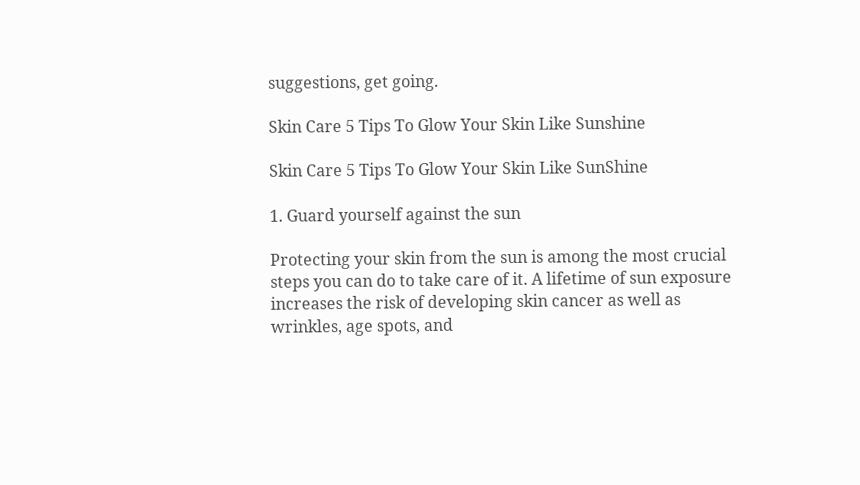suggestions, get going.

Skin Care 5 Tips To Glow Your Skin Like Sunshine

Skin Care 5 Tips To Glow Your Skin Like SunShine

1. Guard yourself against the sun

Protecting your skin from the sun is among the most crucial steps you can do to take care of it. A lifetime of sun exposure increases the risk of developing skin cancer as well as wrinkles, age spots, and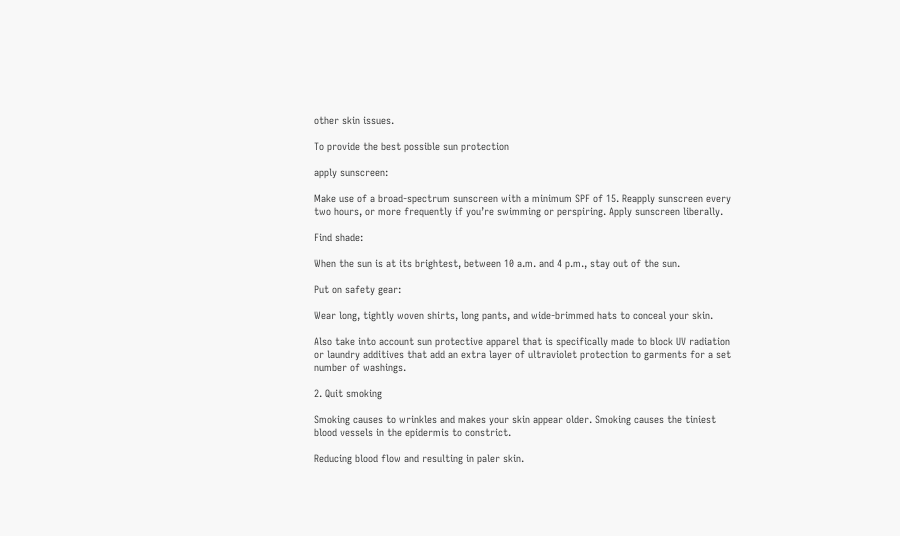other skin issues.

To provide the best possible sun protection

apply sunscreen:

Make use of a broad-spectrum sunscreen with a minimum SPF of 15. Reapply sunscreen every two hours, or more frequently if you’re swimming or perspiring. Apply sunscreen liberally.

Find shade:

When the sun is at its brightest, between 10 a.m. and 4 p.m., stay out of the sun.

Put on safety gear:

Wear long, tightly woven shirts, long pants, and wide-brimmed hats to conceal your skin.

Also take into account sun protective apparel that is specifically made to block UV radiation or laundry additives that add an extra layer of ultraviolet protection to garments for a set number of washings.

2. Quit smoking

Smoking causes to wrinkles and makes your skin appear older. Smoking causes the tiniest blood vessels in the epidermis to constrict.

Reducing blood flow and resulting in paler skin.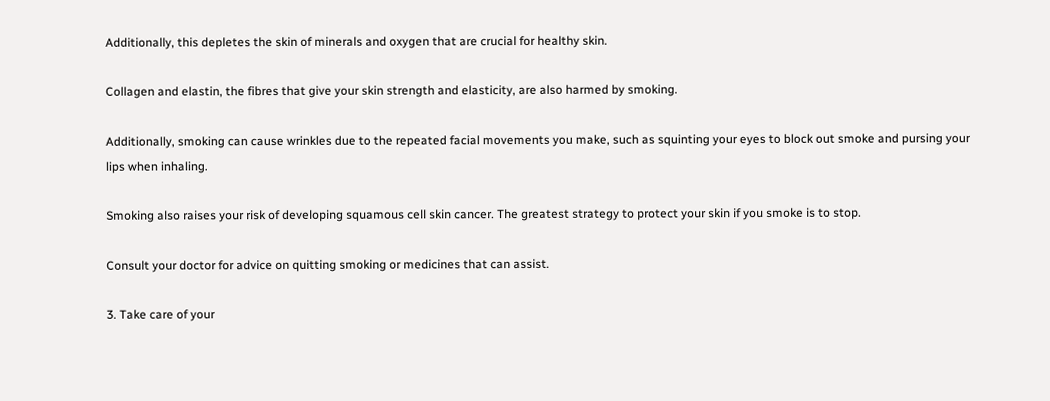Additionally, this depletes the skin of minerals and oxygen that are crucial for healthy skin.

Collagen and elastin, the fibres that give your skin strength and elasticity, are also harmed by smoking.

Additionally, smoking can cause wrinkles due to the repeated facial movements you make, such as squinting your eyes to block out smoke and pursing your lips when inhaling.

Smoking also raises your risk of developing squamous cell skin cancer. The greatest strategy to protect your skin if you smoke is to stop.

Consult your doctor for advice on quitting smoking or medicines that can assist.

3. Take care of your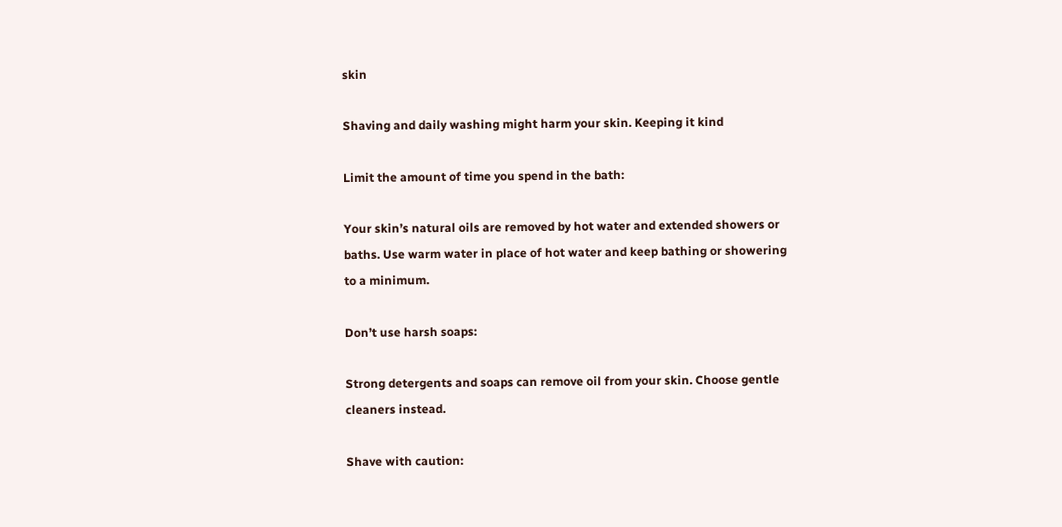skin

Shaving and daily washing might harm your skin. Keeping it kind

Limit the amount of time you spend in the bath:

Your skin’s natural oils are removed by hot water and extended showers or baths. Use warm water in place of hot water and keep bathing or showering to a minimum.

Don’t use harsh soaps:

Strong detergents and soaps can remove oil from your skin. Choose gentle cleaners instead.

Shave with caution: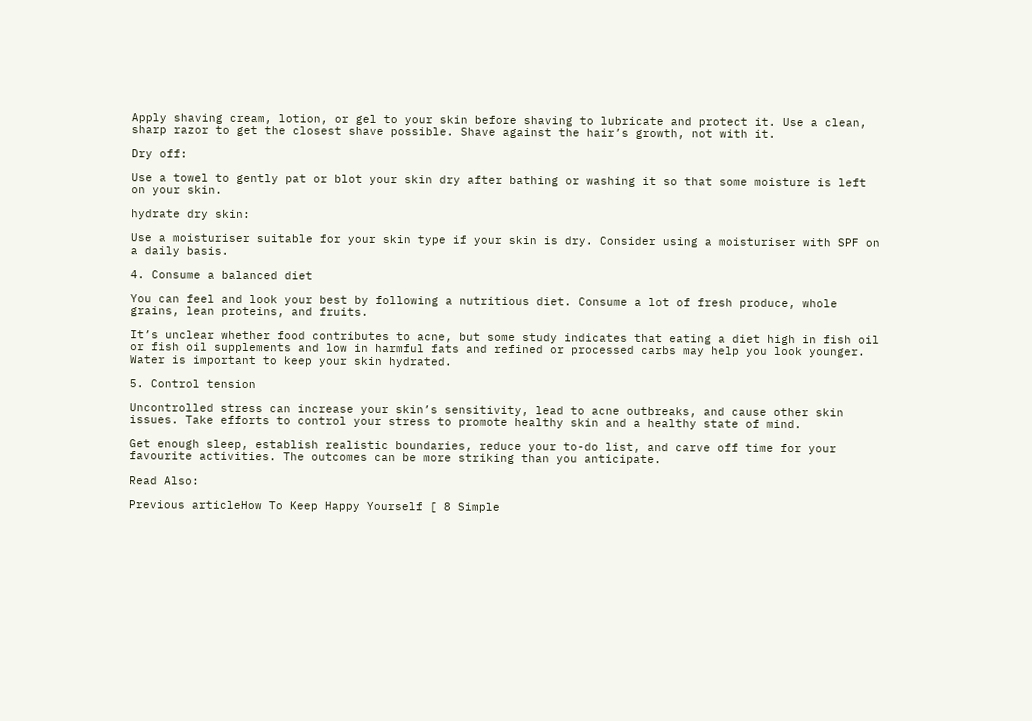Apply shaving cream, lotion, or gel to your skin before shaving to lubricate and protect it. Use a clean, sharp razor to get the closest shave possible. Shave against the hair’s growth, not with it.

Dry off:

Use a towel to gently pat or blot your skin dry after bathing or washing it so that some moisture is left on your skin.

hydrate dry skin:

Use a moisturiser suitable for your skin type if your skin is dry. Consider using a moisturiser with SPF on a daily basis.

4. Consume a balanced diet

You can feel and look your best by following a nutritious diet. Consume a lot of fresh produce, whole grains, lean proteins, and fruits.

It’s unclear whether food contributes to acne, but some study indicates that eating a diet high in fish oil or fish oil supplements and low in harmful fats and refined or processed carbs may help you look younger. Water is important to keep your skin hydrated.

5. Control tension

Uncontrolled stress can increase your skin’s sensitivity, lead to acne outbreaks, and cause other skin issues. Take efforts to control your stress to promote healthy skin and a healthy state of mind.

Get enough sleep, establish realistic boundaries, reduce your to-do list, and carve off time for your favourite activities. The outcomes can be more striking than you anticipate.

Read Also:

Previous articleHow To Keep Happy Yourself [ 8 Simple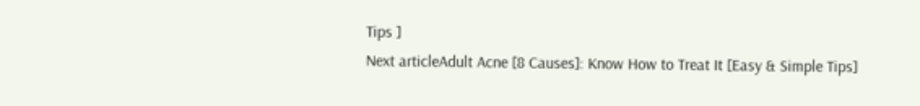Tips ]
Next articleAdult Acne [8 Causes]: Know How to Treat It [Easy & Simple Tips]